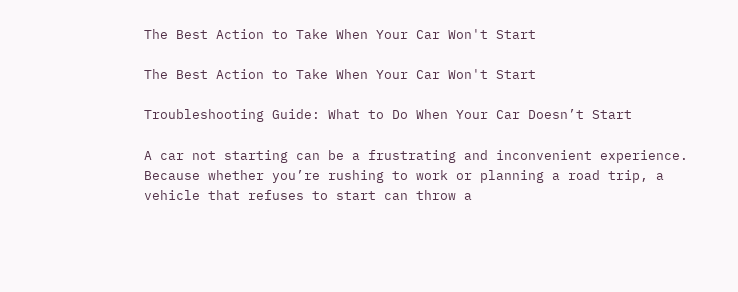The Best Action to Take When Your Car Won't Start

The Best Action to Take When Your Car Won't Start

Troubleshooting Guide: What to Do When Your Car Doesn’t Start

A car not starting can be a frustrating and inconvenient experience. Because whether you’re rushing to work or planning a road trip, a vehicle that refuses to start can throw a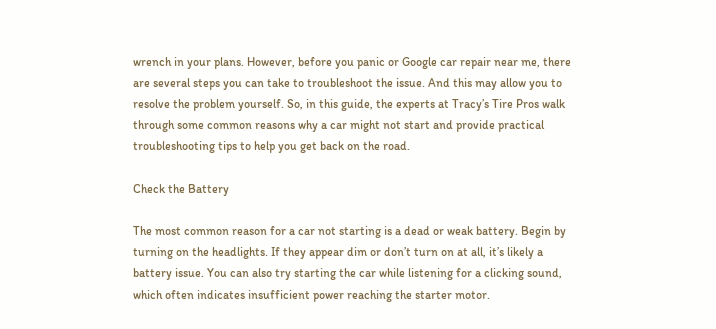wrench in your plans. However, before you panic or Google car repair near me, there are several steps you can take to troubleshoot the issue. And this may allow you to resolve the problem yourself. So, in this guide, the experts at Tracy’s Tire Pros walk through some common reasons why a car might not start and provide practical troubleshooting tips to help you get back on the road.

Check the Battery

The most common reason for a car not starting is a dead or weak battery. Begin by turning on the headlights. If they appear dim or don’t turn on at all, it’s likely a battery issue. You can also try starting the car while listening for a clicking sound, which often indicates insufficient power reaching the starter motor.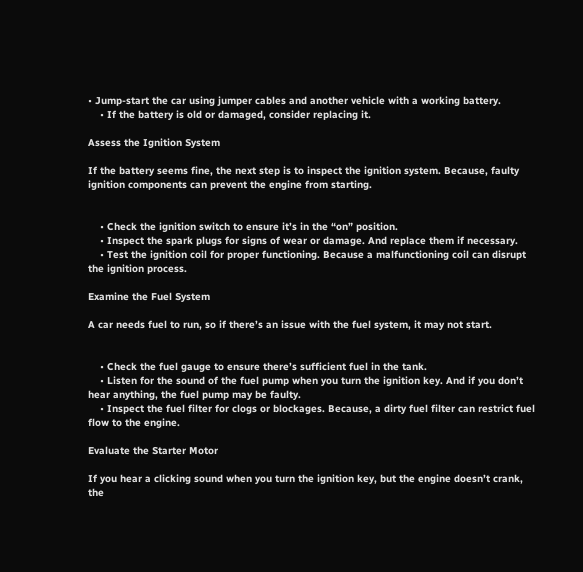• Jump-start the car using jumper cables and another vehicle with a working battery.
    • If the battery is old or damaged, consider replacing it.

Assess the Ignition System

If the battery seems fine, the next step is to inspect the ignition system. Because, faulty ignition components can prevent the engine from starting.


    • Check the ignition switch to ensure it’s in the “on” position.
    • Inspect the spark plugs for signs of wear or damage. And replace them if necessary.
    • Test the ignition coil for proper functioning. Because a malfunctioning coil can disrupt the ignition process.

Examine the Fuel System

A car needs fuel to run, so if there’s an issue with the fuel system, it may not start.


    • Check the fuel gauge to ensure there’s sufficient fuel in the tank.
    • Listen for the sound of the fuel pump when you turn the ignition key. And if you don’t hear anything, the fuel pump may be faulty.
    • Inspect the fuel filter for clogs or blockages. Because, a dirty fuel filter can restrict fuel flow to the engine.

Evaluate the Starter Motor

If you hear a clicking sound when you turn the ignition key, but the engine doesn’t crank, the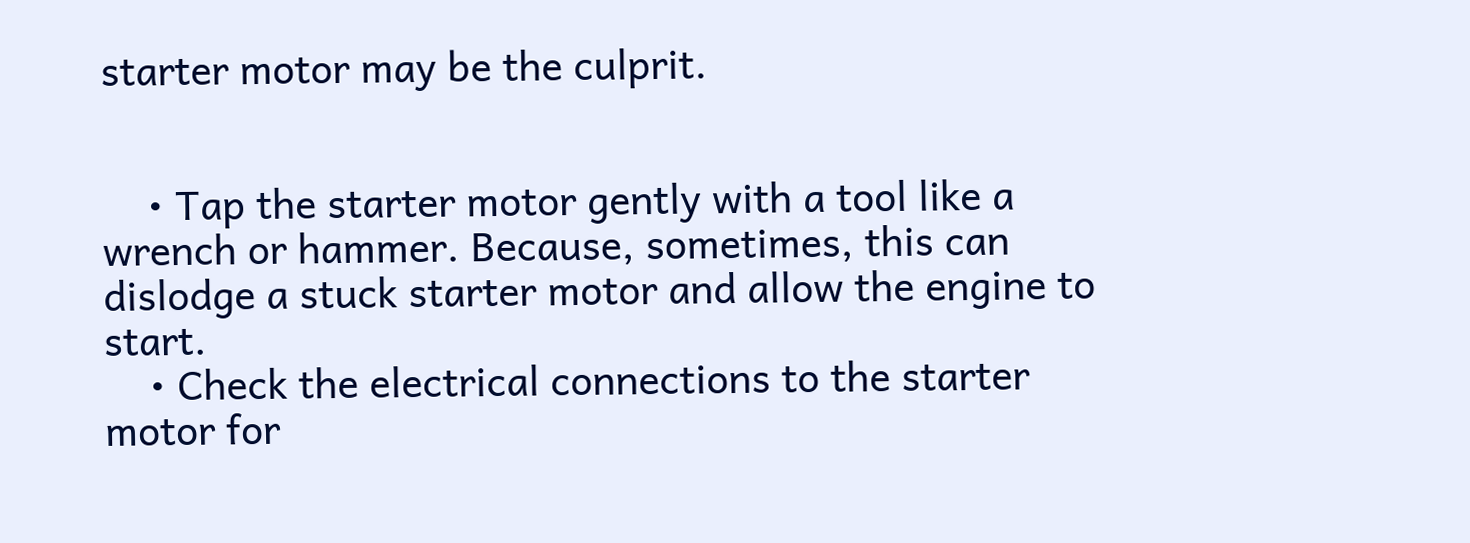starter motor may be the culprit.


    • Tap the starter motor gently with a tool like a wrench or hammer. Because, sometimes, this can dislodge a stuck starter motor and allow the engine to start.
    • Check the electrical connections to the starter motor for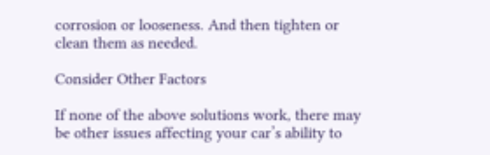corrosion or looseness. And then tighten or clean them as needed.

Consider Other Factors

If none of the above solutions work, there may be other issues affecting your car’s ability to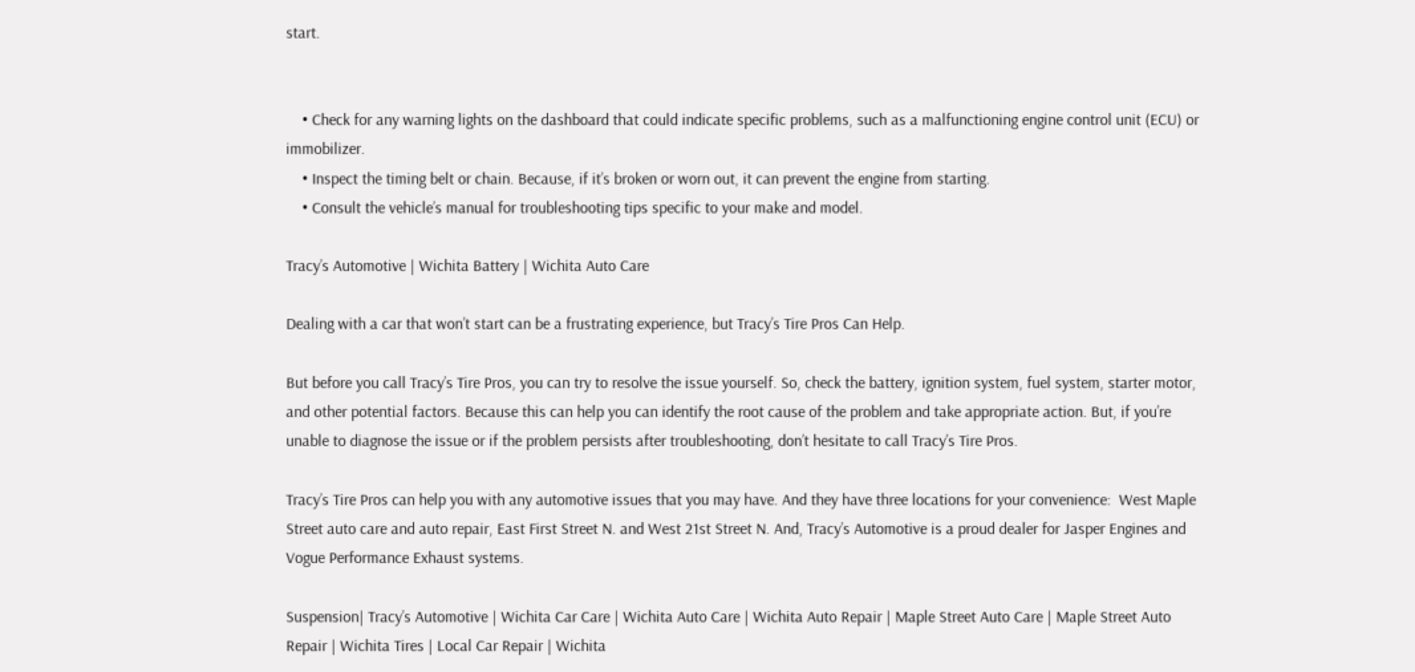start.


    • Check for any warning lights on the dashboard that could indicate specific problems, such as a malfunctioning engine control unit (ECU) or immobilizer.
    • Inspect the timing belt or chain. Because, if it’s broken or worn out, it can prevent the engine from starting.
    • Consult the vehicle’s manual for troubleshooting tips specific to your make and model.

Tracy’s Automotive | Wichita Battery | Wichita Auto Care

Dealing with a car that won’t start can be a frustrating experience, but Tracy’s Tire Pros Can Help.

But before you call Tracy’s Tire Pros, you can try to resolve the issue yourself. So, check the battery, ignition system, fuel system, starter motor, and other potential factors. Because this can help you can identify the root cause of the problem and take appropriate action. But, if you’re unable to diagnose the issue or if the problem persists after troubleshooting, don’t hesitate to call Tracy’s Tire Pros.

Tracy’s Tire Pros can help you with any automotive issues that you may have. And they have three locations for your convenience:  West Maple Street auto care and auto repair, East First Street N. and West 21st Street N. And, Tracy’s Automotive is a proud dealer for Jasper Engines and Vogue Performance Exhaust systems.

Suspension| Tracy’s Automotive | Wichita Car Care | Wichita Auto Care | Wichita Auto Repair | Maple Street Auto Care | Maple Street Auto Repair | Wichita Tires | Local Car Repair | Wichita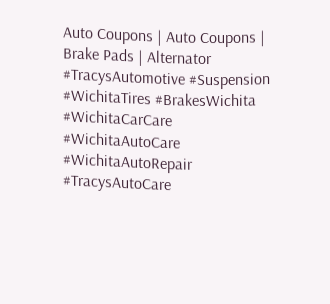Auto Coupons | Auto Coupons | Brake Pads | Alternator
#TracysAutomotive #Suspension #WichitaTires #BrakesWichita #WichitaCarCare #WichitaAutoCare #WichitaAutoRepair #TracysAutoCare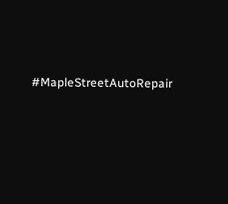#MapleStreetAutoRepair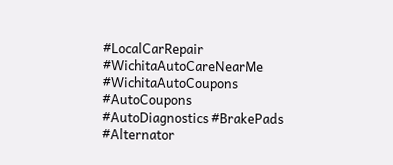#LocalCarRepair #WichitaAutoCareNearMe #WichitaAutoCoupons #AutoCoupons #AutoDiagnostics #BrakePads #Alternator